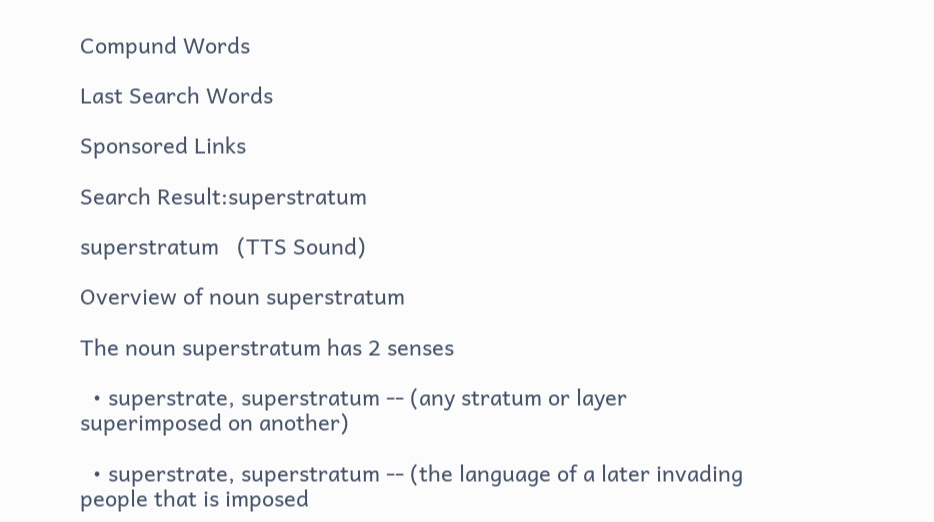Compund Words

Last Search Words

Sponsored Links

Search Result:superstratum

superstratum   (TTS Sound)

Overview of noun superstratum

The noun superstratum has 2 senses

  • superstrate, superstratum -- (any stratum or layer superimposed on another)

  • superstrate, superstratum -- (the language of a later invading people that is imposed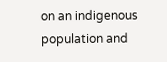on an indigenous population and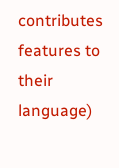contributes features to their language)